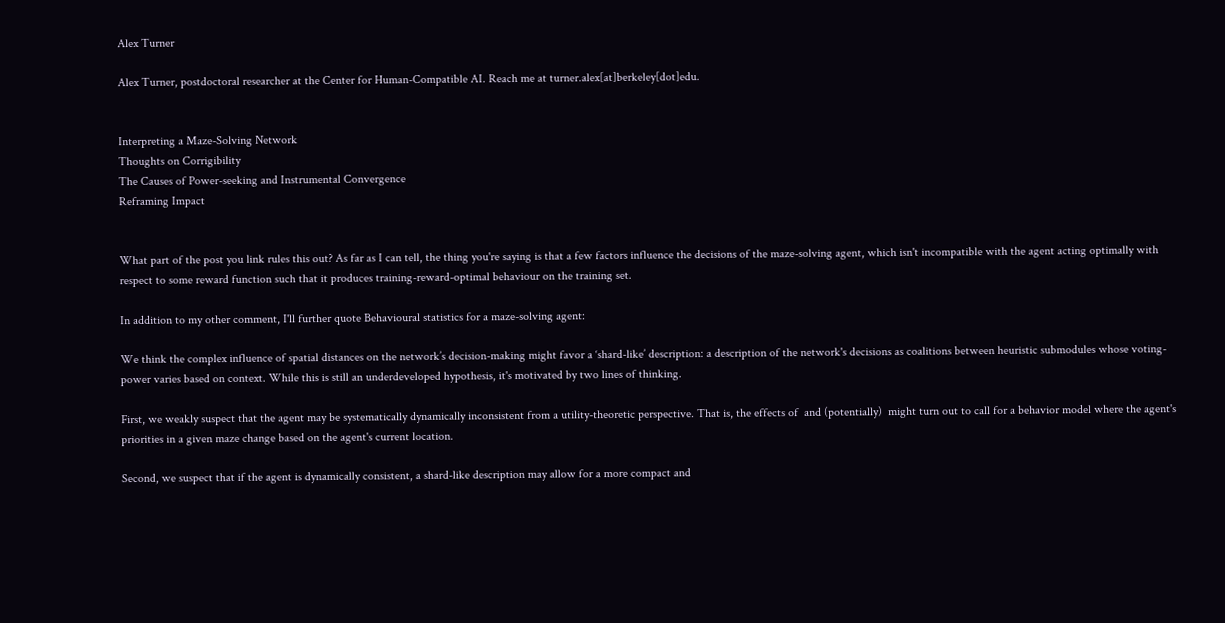Alex Turner

Alex Turner, postdoctoral researcher at the Center for Human-Compatible AI. Reach me at turner.alex[at]berkeley[dot]edu.


Interpreting a Maze-Solving Network
Thoughts on Corrigibility
The Causes of Power-seeking and Instrumental Convergence
Reframing Impact


What part of the post you link rules this out? As far as I can tell, the thing you're saying is that a few factors influence the decisions of the maze-solving agent, which isn't incompatible with the agent acting optimally with respect to some reward function such that it produces training-reward-optimal behaviour on the training set.

In addition to my other comment, I'll further quote Behavioural statistics for a maze-solving agent:

We think the complex influence of spatial distances on the network’s decision-making might favor a ‘shard-like’ description: a description of the network's decisions as coalitions between heuristic submodules whose voting-power varies based on context. While this is still an underdeveloped hypothesis, it's motivated by two lines of thinking.

First, we weakly suspect that the agent may be systematically dynamically inconsistent from a utility-theoretic perspective. That is, the effects of  and (potentially)  might turn out to call for a behavior model where the agent's priorities in a given maze change based on the agent's current location.

Second, we suspect that if the agent is dynamically consistent, a shard-like description may allow for a more compact and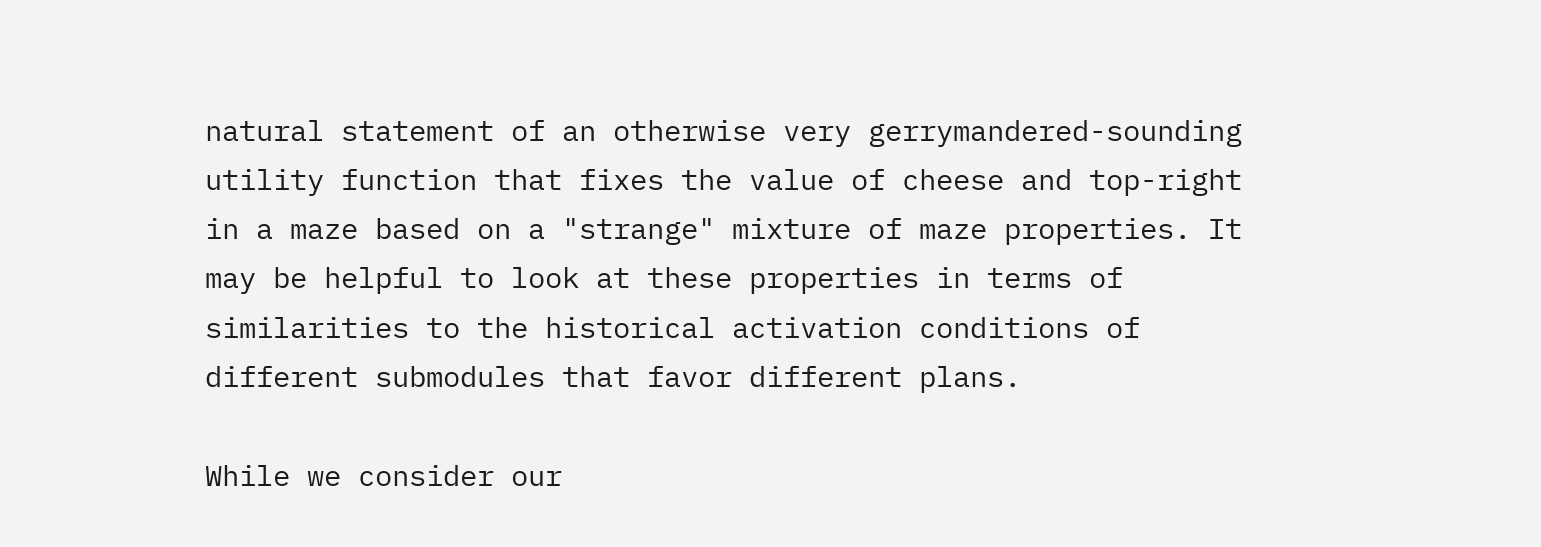natural statement of an otherwise very gerrymandered-sounding utility function that fixes the value of cheese and top-right in a maze based on a "strange" mixture of maze properties. It may be helpful to look at these properties in terms of similarities to the historical activation conditions of different submodules that favor different plans.

While we consider our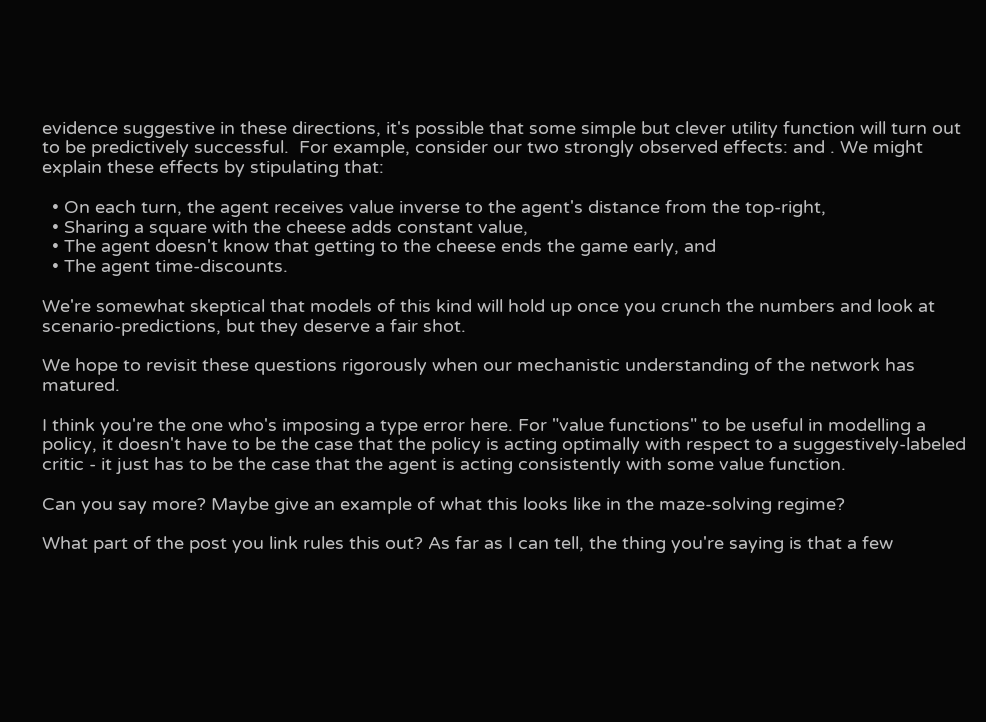evidence suggestive in these directions, it's possible that some simple but clever utility function will turn out to be predictively successful.  For example, consider our two strongly observed effects: and . We might explain these effects by stipulating that:

  • On each turn, the agent receives value inverse to the agent's distance from the top-right,
  • Sharing a square with the cheese adds constant value,
  • The agent doesn't know that getting to the cheese ends the game early, and
  • The agent time-discounts.

We're somewhat skeptical that models of this kind will hold up once you crunch the numbers and look at scenario-predictions, but they deserve a fair shot.

We hope to revisit these questions rigorously when our mechanistic understanding of the network has matured.

I think you're the one who's imposing a type error here. For "value functions" to be useful in modelling a policy, it doesn't have to be the case that the policy is acting optimally with respect to a suggestively-labeled critic - it just has to be the case that the agent is acting consistently with some value function.

Can you say more? Maybe give an example of what this looks like in the maze-solving regime?

What part of the post you link rules this out? As far as I can tell, the thing you're saying is that a few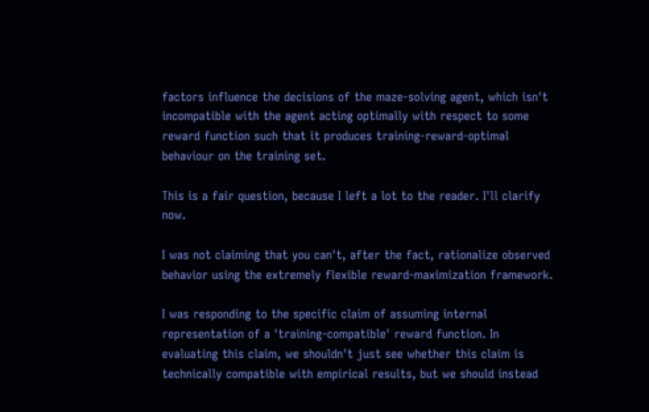factors influence the decisions of the maze-solving agent, which isn't incompatible with the agent acting optimally with respect to some reward function such that it produces training-reward-optimal behaviour on the training set.

This is a fair question, because I left a lot to the reader. I'll clarify now.

I was not claiming that you can't, after the fact, rationalize observed behavior using the extremely flexible reward-maximization framework.

I was responding to the specific claim of assuming internal representation of a 'training-compatible' reward function. In evaluating this claim, we shouldn't just see whether this claim is technically compatible with empirical results, but we should instead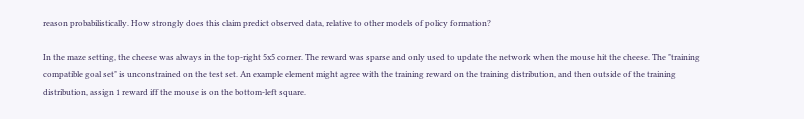reason probabilistically. How strongly does this claim predict observed data, relative to other models of policy formation?

In the maze setting, the cheese was always in the top-right 5x5 corner. The reward was sparse and only used to update the network when the mouse hit the cheese. The "training compatible goal set" is unconstrained on the test set. An example element might agree with the training reward on the training distribution, and then outside of the training distribution, assign 1 reward iff the mouse is on the bottom-left square.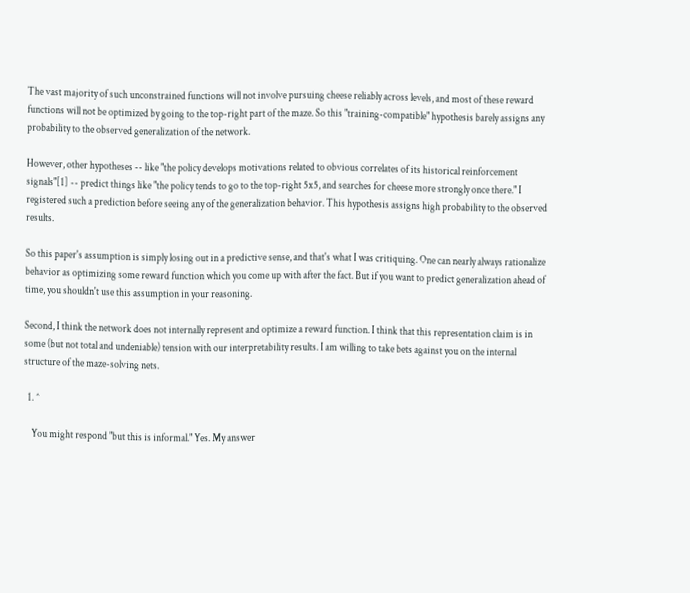The vast majority of such unconstrained functions will not involve pursuing cheese reliably across levels, and most of these reward functions will not be optimized by going to the top-right part of the maze. So this "training-compatible" hypothesis barely assigns any probability to the observed generalization of the network.

However, other hypotheses -- like "the policy develops motivations related to obvious correlates of its historical reinforcement signals"[1] -- predict things like "the policy tends to go to the top-right 5x5, and searches for cheese more strongly once there." I registered such a prediction before seeing any of the generalization behavior. This hypothesis assigns high probability to the observed results.

So this paper's assumption is simply losing out in a predictive sense, and that's what I was critiquing. One can nearly always rationalize behavior as optimizing some reward function which you come up with after the fact. But if you want to predict generalization ahead of time, you shouldn't use this assumption in your reasoning.

Second, I think the network does not internally represent and optimize a reward function. I think that this representation claim is in some (but not total and undeniable) tension with our interpretability results. I am willing to take bets against you on the internal structure of the maze-solving nets.

  1. ^

    You might respond "but this is informal." Yes. My answer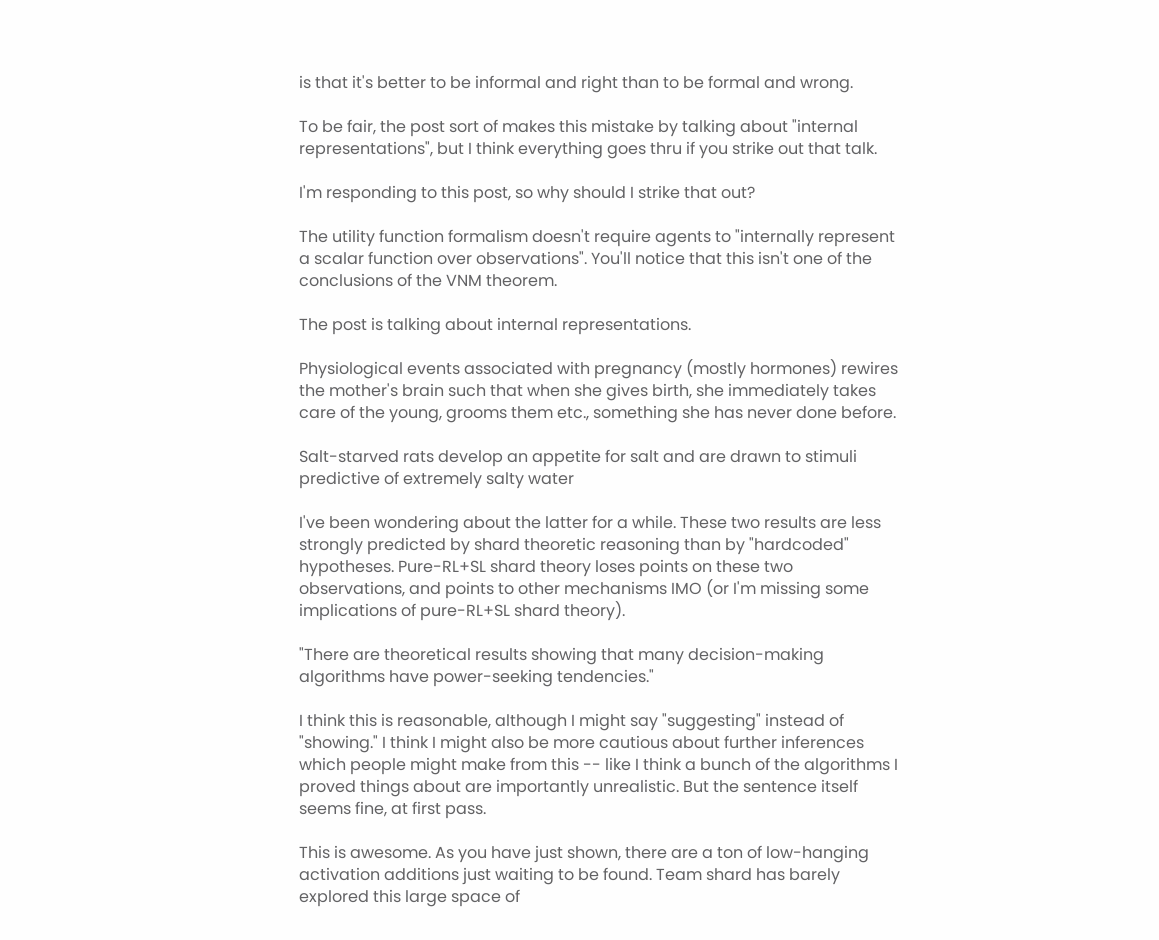is that it's better to be informal and right than to be formal and wrong.

To be fair, the post sort of makes this mistake by talking about "internal representations", but I think everything goes thru if you strike out that talk.

I'm responding to this post, so why should I strike that out?

The utility function formalism doesn't require agents to "internally represent a scalar function over observations". You'll notice that this isn't one of the conclusions of the VNM theorem.

The post is talking about internal representations.

Physiological events associated with pregnancy (mostly hormones) rewires the mother's brain such that when she gives birth, she immediately takes care of the young, grooms them etc., something she has never done before.

Salt-starved rats develop an appetite for salt and are drawn to stimuli predictive of extremely salty water

I've been wondering about the latter for a while. These two results are less strongly predicted by shard theoretic reasoning than by "hardcoded" hypotheses. Pure-RL+SL shard theory loses points on these two observations, and points to other mechanisms IMO (or I'm missing some implications of pure-RL+SL shard theory).

"There are theoretical results showing that many decision-making algorithms have power-seeking tendencies."

I think this is reasonable, although I might say "suggesting" instead of "showing." I think I might also be more cautious about further inferences which people might make from this -- like I think a bunch of the algorithms I proved things about are importantly unrealistic. But the sentence itself seems fine, at first pass.

This is awesome. As you have just shown, there are a ton of low-hanging activation additions just waiting to be found. Team shard has barely explored this large space of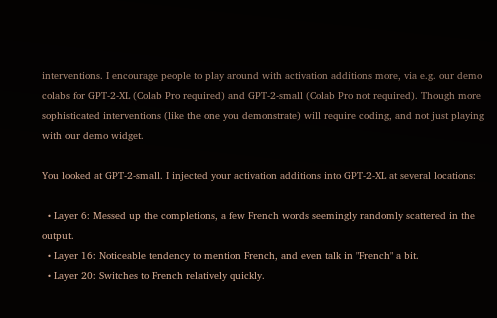interventions. I encourage people to play around with activation additions more, via e.g. our demo colabs for GPT-2-XL (Colab Pro required) and GPT-2-small (Colab Pro not required). Though more sophisticated interventions (like the one you demonstrate) will require coding, and not just playing with our demo widget.

You looked at GPT-2-small. I injected your activation additions into GPT-2-XL at several locations:

  • Layer 6: Messed up the completions, a few French words seemingly randomly scattered in the output.
  • Layer 16: Noticeable tendency to mention French, and even talk in "French" a bit.
  • Layer 20: Switches to French relatively quickly.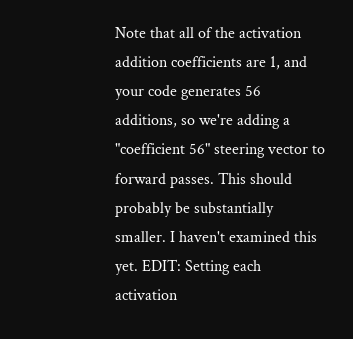Note that all of the activation addition coefficients are 1, and your code generates 56 additions, so we're adding a "coefficient 56" steering vector to forward passes. This should probably be substantially smaller. I haven't examined this yet. EDIT: Setting each activation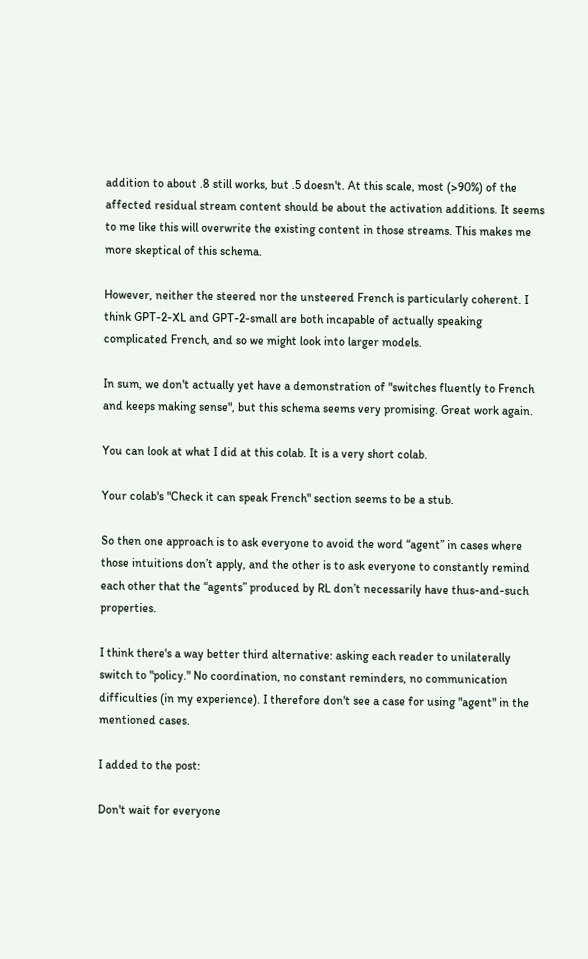addition to about .8 still works, but .5 doesn't. At this scale, most (>90%) of the affected residual stream content should be about the activation additions. It seems to me like this will overwrite the existing content in those streams. This makes me more skeptical of this schema.

However, neither the steered nor the unsteered French is particularly coherent. I think GPT-2-XL and GPT-2-small are both incapable of actually speaking complicated French, and so we might look into larger models.

In sum, we don't actually yet have a demonstration of "switches fluently to French and keeps making sense", but this schema seems very promising. Great work again.

You can look at what I did at this colab. It is a very short colab.

Your colab's "Check it can speak French" section seems to be a stub.

So then one approach is to ask everyone to avoid the word “agent” in cases where those intuitions don’t apply, and the other is to ask everyone to constantly remind each other that the “agents” produced by RL don’t necessarily have thus-and-such properties.

I think there's a way better third alternative: asking each reader to unilaterally switch to "policy." No coordination, no constant reminders, no communication difficulties (in my experience). I therefore don't see a case for using "agent" in the mentioned cases.

I added to the post:

Don't wait for everyone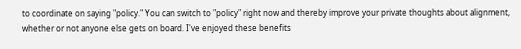to coordinate on saying "policy." You can switch to "policy" right now and thereby improve your private thoughts about alignment, whether or not anyone else gets on board. I've enjoyed these benefits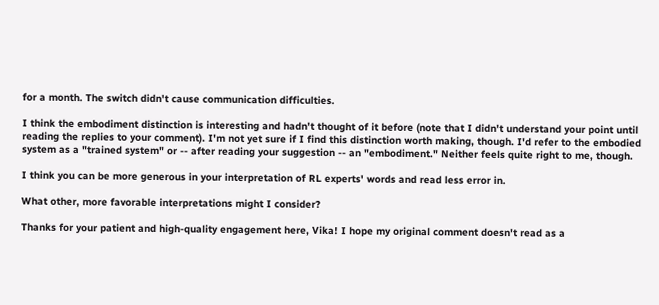for a month. The switch didn't cause communication difficulties.

I think the embodiment distinction is interesting and hadn't thought of it before (note that I didn't understand your point until reading the replies to your comment). I'm not yet sure if I find this distinction worth making, though. I'd refer to the embodied system as a "trained system" or -- after reading your suggestion -- an "embodiment." Neither feels quite right to me, though.

I think you can be more generous in your interpretation of RL experts' words and read less error in.

What other, more favorable interpretations might I consider?

Thanks for your patient and high-quality engagement here, Vika! I hope my original comment doesn't read as a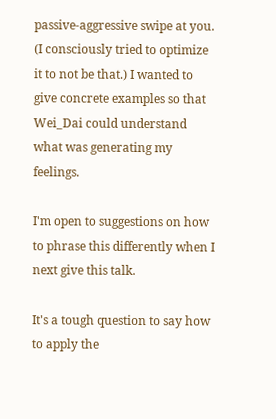passive-aggressive swipe at you. (I consciously tried to optimize it to not be that.) I wanted to give concrete examples so that Wei_Dai could understand what was generating my feelings.

I'm open to suggestions on how to phrase this differently when I next give this talk.

It's a tough question to say how to apply the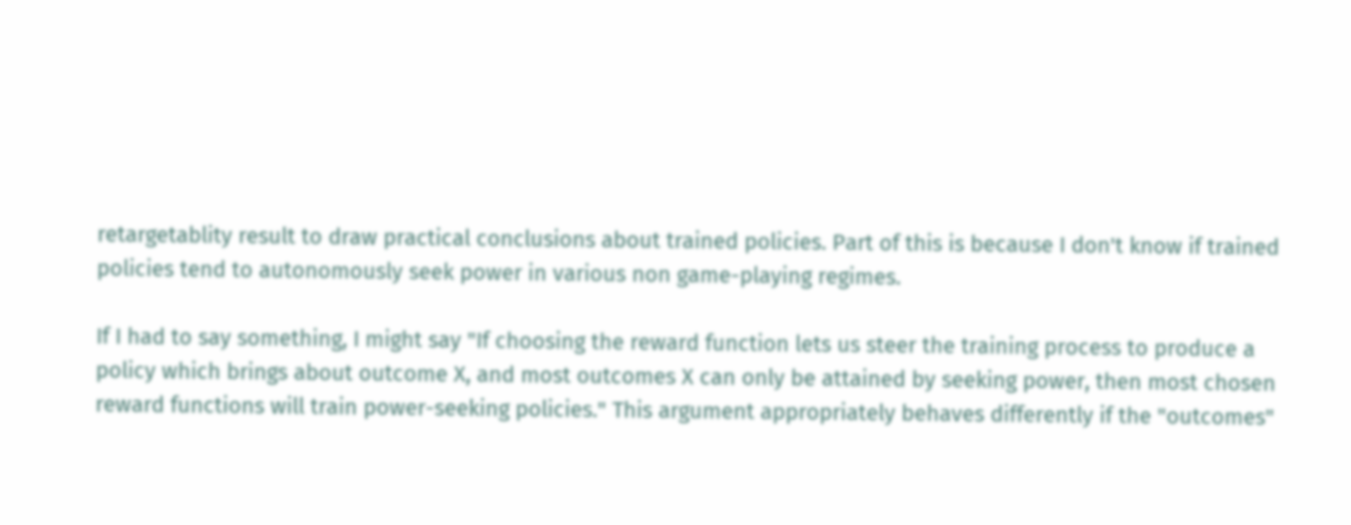retargetablity result to draw practical conclusions about trained policies. Part of this is because I don't know if trained policies tend to autonomously seek power in various non game-playing regimes.

If I had to say something, I might say "If choosing the reward function lets us steer the training process to produce a policy which brings about outcome X, and most outcomes X can only be attained by seeking power, then most chosen reward functions will train power-seeking policies." This argument appropriately behaves differently if the "outcomes"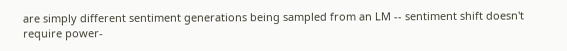are simply different sentiment generations being sampled from an LM -- sentiment shift doesn't require power-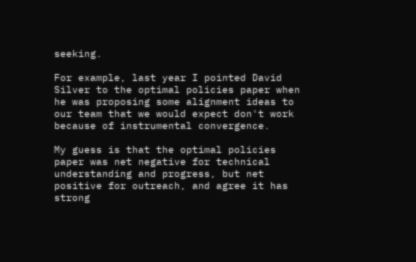seeking.

For example, last year I pointed David Silver to the optimal policies paper when he was proposing some alignment ideas to our team that we would expect don't work because of instrumental convergence.

My guess is that the optimal policies paper was net negative for technical understanding and progress, but net positive for outreach, and agree it has strong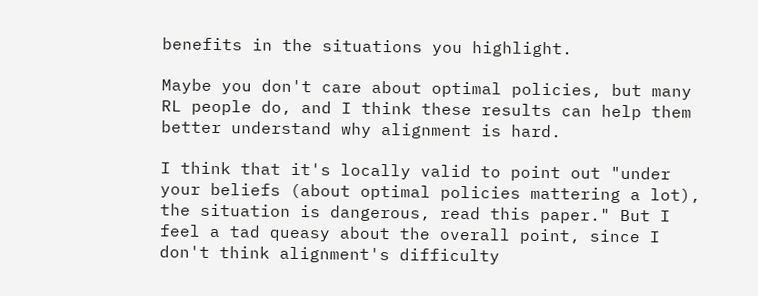benefits in the situations you highlight.

Maybe you don't care about optimal policies, but many RL people do, and I think these results can help them better understand why alignment is hard.

I think that it's locally valid to point out "under your beliefs (about optimal policies mattering a lot), the situation is dangerous, read this paper." But I feel a tad queasy about the overall point, since I don't think alignment's difficulty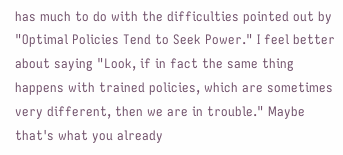has much to do with the difficulties pointed out by "Optimal Policies Tend to Seek Power." I feel better about saying "Look, if in fact the same thing happens with trained policies, which are sometimes very different, then we are in trouble." Maybe that's what you already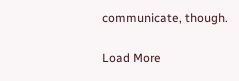communicate, though.

Load More